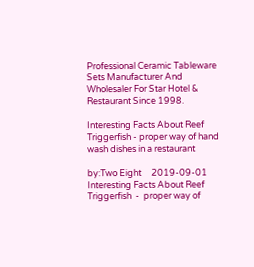Professional Ceramic Tableware Sets Manufacturer And Wholesaler For Star Hotel & Restaurant Since 1998.

Interesting Facts About Reef Triggerfish - proper way of hand wash dishes in a restaurant

by:Two Eight     2019-09-01
Interesting Facts About Reef Triggerfish  -  proper way of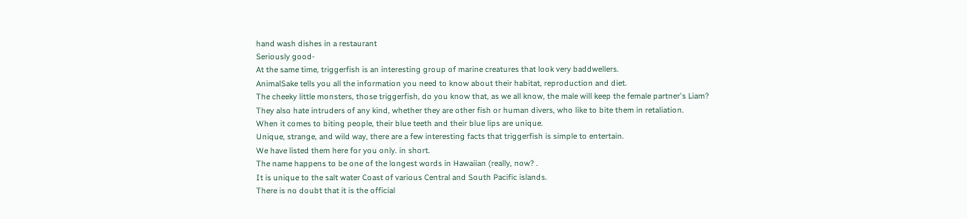hand wash dishes in a restaurant
Seriously good-
At the same time, triggerfish is an interesting group of marine creatures that look very baddwellers.
AnimalSake tells you all the information you need to know about their habitat, reproduction and diet.
The cheeky little monsters, those triggerfish, do you know that, as we all know, the male will keep the female partner's Liam?
They also hate intruders of any kind, whether they are other fish or human divers, who like to bite them in retaliation.
When it comes to biting people, their blue teeth and their blue lips are unique.
Unique, strange, and wild way, there are a few interesting facts that triggerfish is simple to entertain.
We have listed them here for you only. in short.
The name happens to be one of the longest words in Hawaiian (really, now? .
It is unique to the salt water Coast of various Central and South Pacific islands.
There is no doubt that it is the official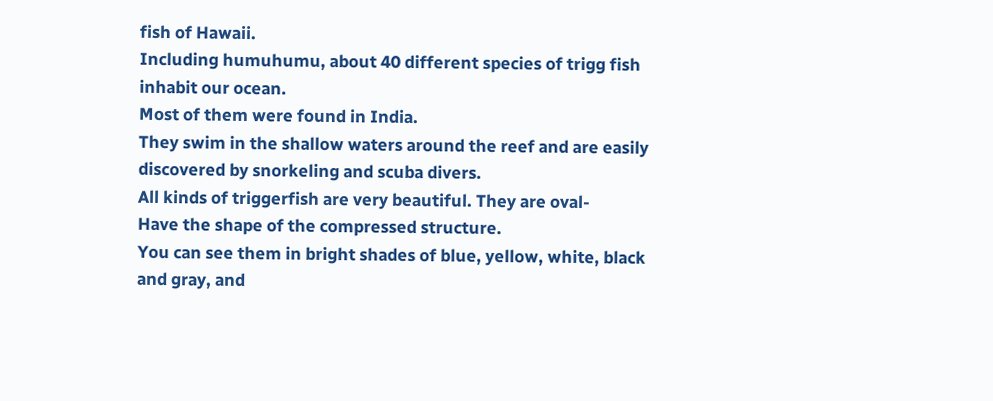fish of Hawaii.
Including humuhumu, about 40 different species of trigg fish inhabit our ocean.
Most of them were found in India.
They swim in the shallow waters around the reef and are easily discovered by snorkeling and scuba divers.
All kinds of triggerfish are very beautiful. They are oval-
Have the shape of the compressed structure.
You can see them in bright shades of blue, yellow, white, black and gray, and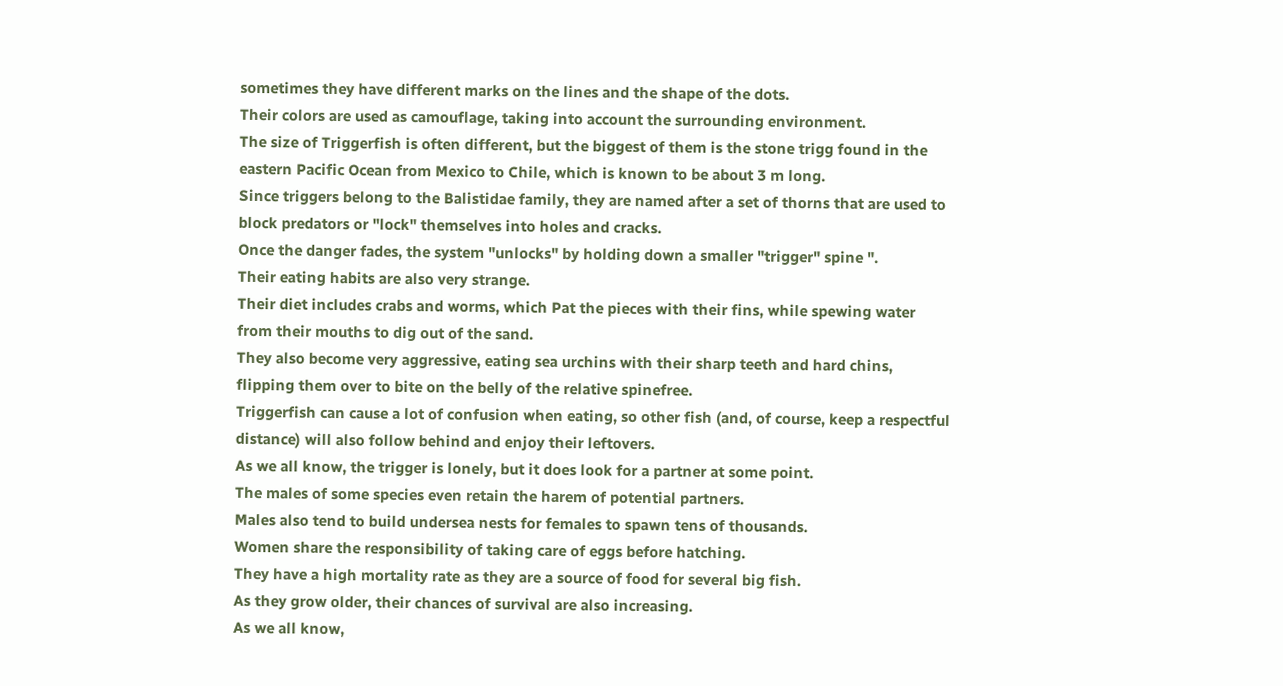sometimes they have different marks on the lines and the shape of the dots.
Their colors are used as camouflage, taking into account the surrounding environment.
The size of Triggerfish is often different, but the biggest of them is the stone trigg found in the eastern Pacific Ocean from Mexico to Chile, which is known to be about 3 m long.
Since triggers belong to the Balistidae family, they are named after a set of thorns that are used to block predators or "lock" themselves into holes and cracks.
Once the danger fades, the system "unlocks" by holding down a smaller "trigger" spine ".
Their eating habits are also very strange.
Their diet includes crabs and worms, which Pat the pieces with their fins, while spewing water from their mouths to dig out of the sand.
They also become very aggressive, eating sea urchins with their sharp teeth and hard chins, flipping them over to bite on the belly of the relative spinefree.
Triggerfish can cause a lot of confusion when eating, so other fish (and, of course, keep a respectful distance) will also follow behind and enjoy their leftovers.
As we all know, the trigger is lonely, but it does look for a partner at some point.
The males of some species even retain the harem of potential partners.
Males also tend to build undersea nests for females to spawn tens of thousands.
Women share the responsibility of taking care of eggs before hatching.
They have a high mortality rate as they are a source of food for several big fish.
As they grow older, their chances of survival are also increasing.
As we all know,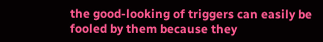the good-looking of triggers can easily be fooled by them because they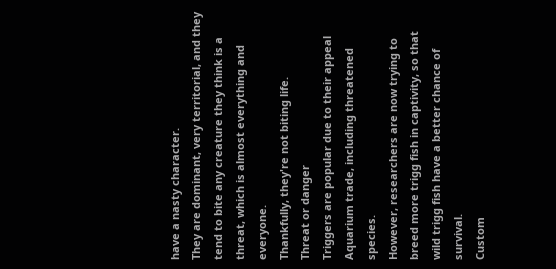have a nasty character.
They are dominant, very territorial, and they tend to bite any creature they think is a threat, which is almost everything and everyone.
Thankfully, they're not biting life.
Threat or danger
Triggers are popular due to their appeal
Aquarium trade, including threatened species.
However, researchers are now trying to breed more trigg fish in captivity, so that wild trigg fish have a better chance of survival.
Custom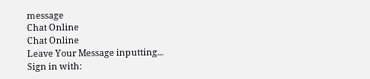message
Chat Online
Chat Online
Leave Your Message inputting...
Sign in with: